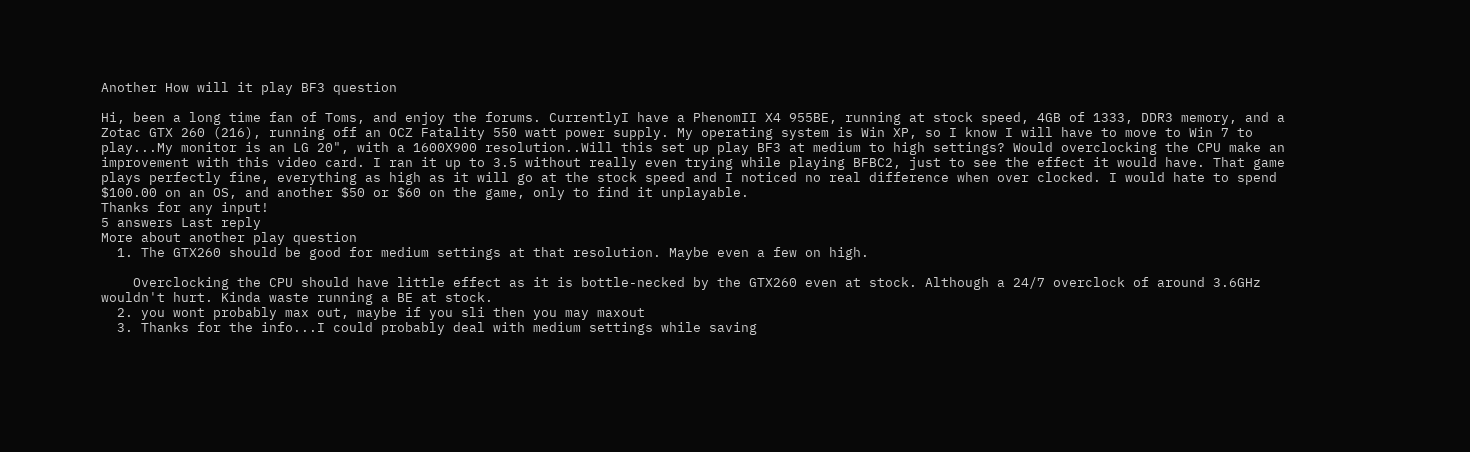Another How will it play BF3 question

Hi, been a long time fan of Toms, and enjoy the forums. CurrentlyI have a PhenomII X4 955BE, running at stock speed, 4GB of 1333, DDR3 memory, and a Zotac GTX 260 (216), running off an OCZ Fatality 550 watt power supply. My operating system is Win XP, so I know I will have to move to Win 7 to play...My monitor is an LG 20", with a 1600X900 resolution..Will this set up play BF3 at medium to high settings? Would overclocking the CPU make an improvement with this video card. I ran it up to 3.5 without really even trying while playing BFBC2, just to see the effect it would have. That game plays perfectly fine, everything as high as it will go at the stock speed and I noticed no real difference when over clocked. I would hate to spend $100.00 on an OS, and another $50 or $60 on the game, only to find it unplayable.
Thanks for any input!
5 answers Last reply
More about another play question
  1. The GTX260 should be good for medium settings at that resolution. Maybe even a few on high.

    Overclocking the CPU should have little effect as it is bottle-necked by the GTX260 even at stock. Although a 24/7 overclock of around 3.6GHz wouldn't hurt. Kinda waste running a BE at stock.
  2. you wont probably max out, maybe if you sli then you may maxout
  3. Thanks for the info...I could probably deal with medium settings while saving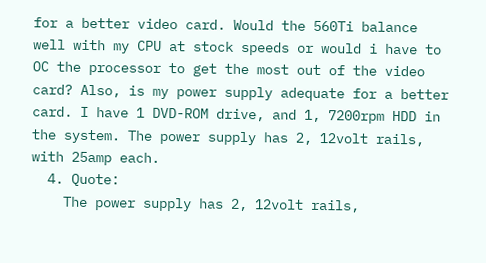for a better video card. Would the 560Ti balance well with my CPU at stock speeds or would i have to OC the processor to get the most out of the video card? Also, is my power supply adequate for a better card. I have 1 DVD-ROM drive, and 1, 7200rpm HDD in the system. The power supply has 2, 12volt rails, with 25amp each.
  4. Quote:
    The power supply has 2, 12volt rails,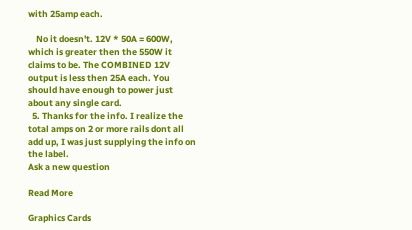with 25amp each.

    No it doesn't. 12V * 50A = 600W, which is greater then the 550W it claims to be. The COMBINED 12V output is less then 25A each. You should have enough to power just about any single card.
  5. Thanks for the info. I realize the total amps on 2 or more rails dont all add up, I was just supplying the info on the label.
Ask a new question

Read More

Graphics Cards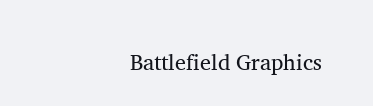Battlefield Graphics